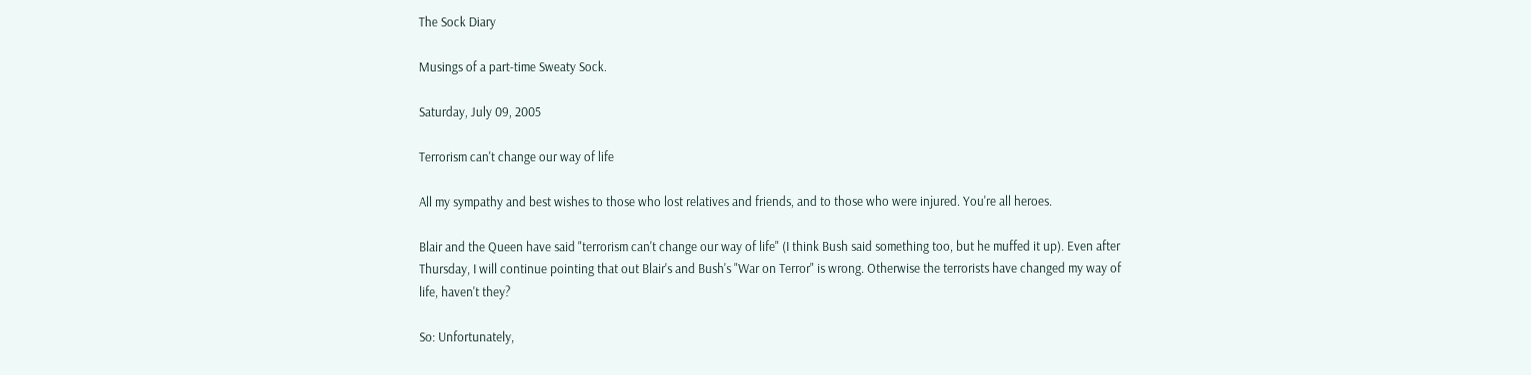The Sock Diary

Musings of a part-time Sweaty Sock.

Saturday, July 09, 2005

Terrorism can't change our way of life

All my sympathy and best wishes to those who lost relatives and friends, and to those who were injured. You're all heroes.

Blair and the Queen have said "terrorism can't change our way of life" (I think Bush said something too, but he muffed it up). Even after Thursday, I will continue pointing that out Blair's and Bush's "War on Terror" is wrong. Otherwise the terrorists have changed my way of life, haven't they?

So: Unfortunately,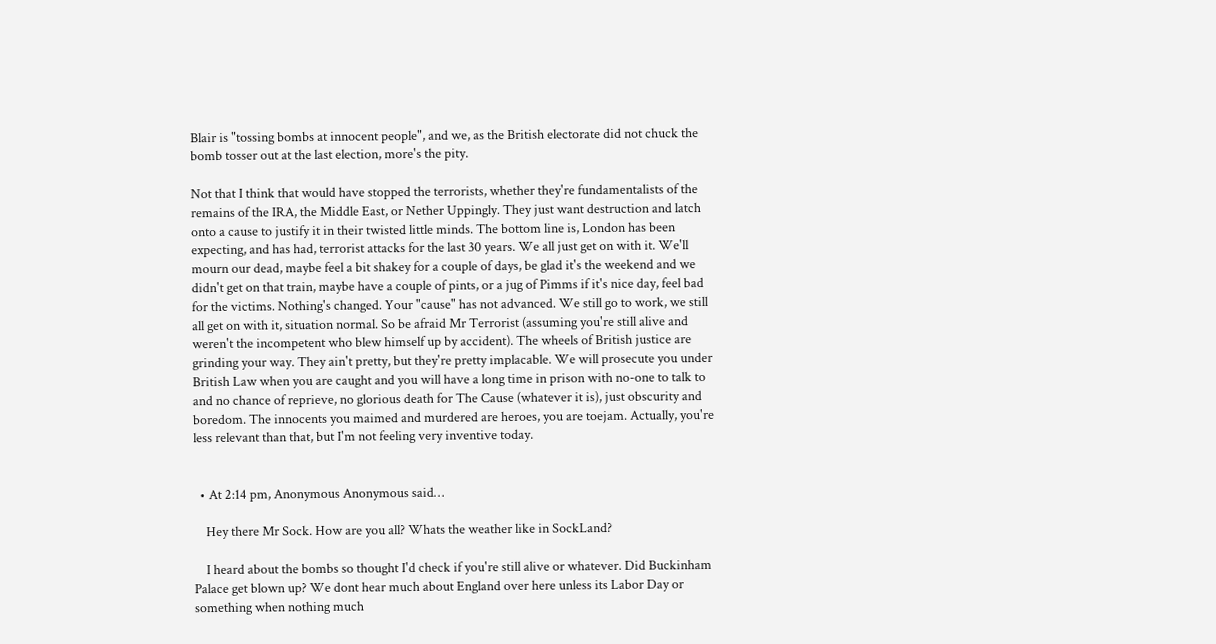Blair is "tossing bombs at innocent people", and we, as the British electorate did not chuck the bomb tosser out at the last election, more's the pity.

Not that I think that would have stopped the terrorists, whether they're fundamentalists of the remains of the IRA, the Middle East, or Nether Uppingly. They just want destruction and latch onto a cause to justify it in their twisted little minds. The bottom line is, London has been expecting, and has had, terrorist attacks for the last 30 years. We all just get on with it. We'll mourn our dead, maybe feel a bit shakey for a couple of days, be glad it's the weekend and we didn't get on that train, maybe have a couple of pints, or a jug of Pimms if it's nice day, feel bad for the victims. Nothing's changed. Your "cause" has not advanced. We still go to work, we still all get on with it, situation normal. So be afraid Mr Terrorist (assuming you're still alive and weren't the incompetent who blew himself up by accident). The wheels of British justice are grinding your way. They ain't pretty, but they're pretty implacable. We will prosecute you under British Law when you are caught and you will have a long time in prison with no-one to talk to and no chance of reprieve, no glorious death for The Cause (whatever it is), just obscurity and boredom. The innocents you maimed and murdered are heroes, you are toejam. Actually, you're less relevant than that, but I'm not feeling very inventive today.


  • At 2:14 pm, Anonymous Anonymous said…

    Hey there Mr Sock. How are you all? Whats the weather like in SockLand?

    I heard about the bombs so thought I'd check if you're still alive or whatever. Did Buckinham Palace get blown up? We dont hear much about England over here unless its Labor Day or something when nothing much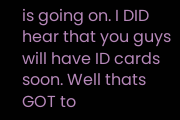is going on. I DID hear that you guys will have ID cards soon. Well thats GOT to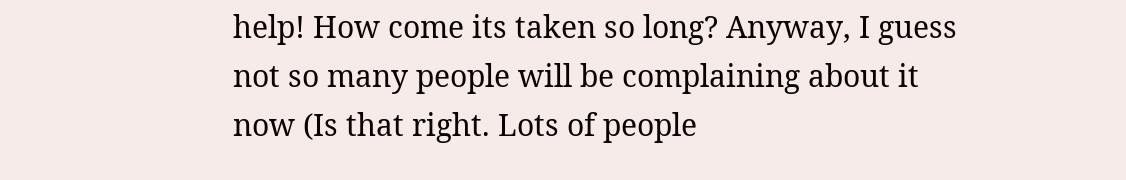help! How come its taken so long? Anyway, I guess not so many people will be complaining about it now (Is that right. Lots of people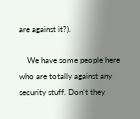are against it?).

    We have some people here who are totally against any security stuff. Don't they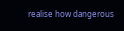realise how dangerous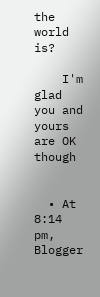the world is?

    I'm glad you and yours are OK though


  • At 8:14 pm, Blogger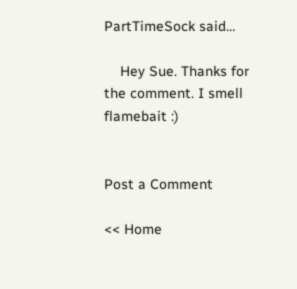PartTimeSock said…

    Hey Sue. Thanks for the comment. I smell flamebait :)


Post a Comment

<< Home